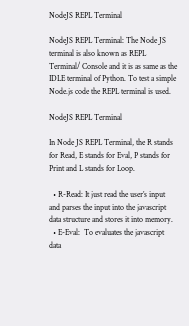NodeJS REPL Terminal

NodeJS REPL Terminal: The Node JS terminal is also known as REPL Terminal/ Console and it is as same as the IDLE terminal of Python. To test a simple Node.js code the REPL terminal is used.

NodeJS REPL Terminal

In Node JS REPL Terminal, the R stands for Read, E stands for Eval, P stands for Print and L stands for Loop.

  • R-Read: It just read the user’s input and parses the input into the javascript data structure and stores it into memory.
  • E-Eval:  To evaluates the javascript data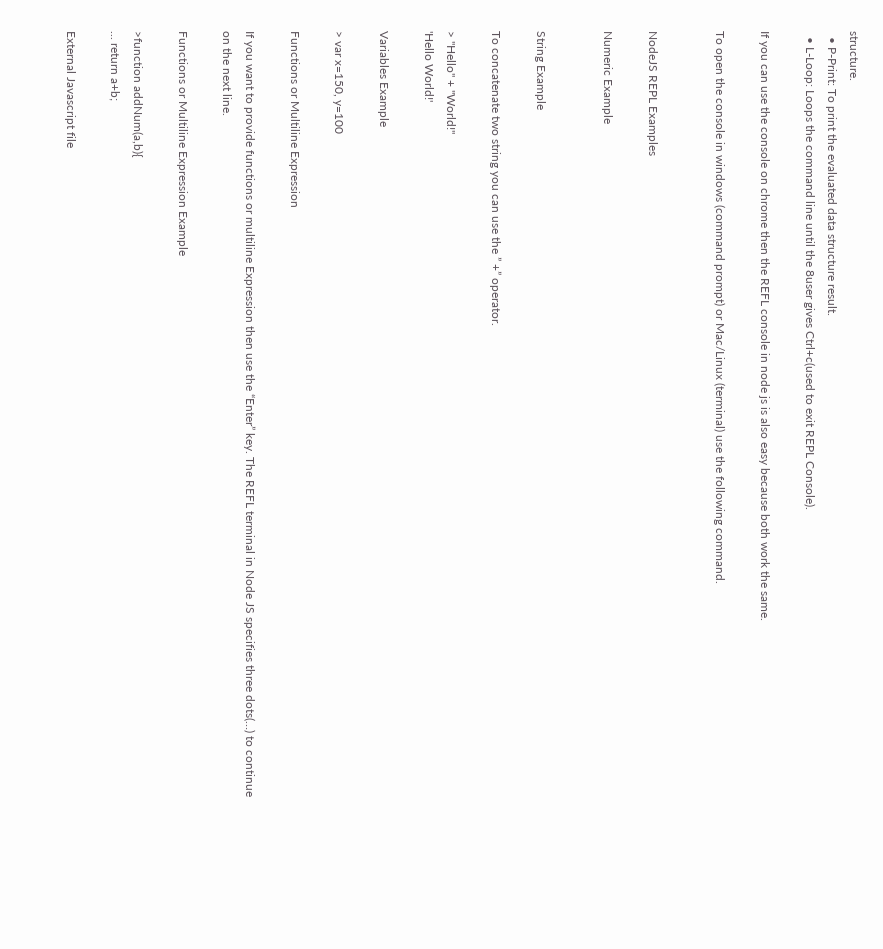structure.
  • P-Print: To print the evaluated data structure result.
  • L-Loop: Loops the command line until the 8user gives Ctrl+c(used to exit REPL Console).

If you can use the console on chrome then the REFL console in node js is also easy because both work the same.

To open the console in windows (command prompt) or Mac/Linux (terminal) use the following command.


NodeJS REPL Examples

Numeric Example


String Example

To concatenate two string you can use the ” +” operator.

> "Hello" + "World!"
'Hello World!'

Variables Example

> var x=150, y=100

Functions or Multiline Expression

If you want to provide functions or multiline Expression then use the “Enter” key. The REFL terminal in Node JS specifies three dots(…) to continue on the next line.

Functions or Multiline Expression Example

>function addNum(a,b){
... return a+b;

External Javascript file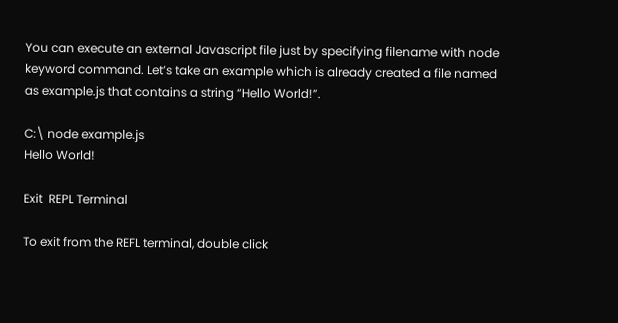You can execute an external Javascript file just by specifying filename with node keyword command. Let’s take an example which is already created a file named as example.js that contains a string “Hello World!”.

C:\ node example.js
Hello World!

Exit  REPL Terminal

To exit from the REFL terminal, double click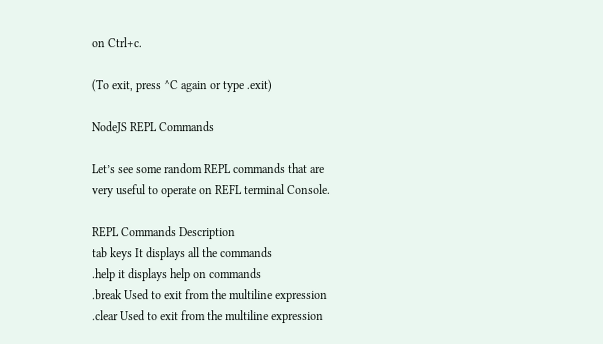on Ctrl+c.

(To exit, press ^C again or type .exit)

NodeJS REPL Commands

Let’s see some random REPL commands that are very useful to operate on REFL terminal Console.

REPL Commands Description
tab keys It displays all the commands
.help it displays help on commands
.break Used to exit from the multiline expression
.clear Used to exit from the multiline expression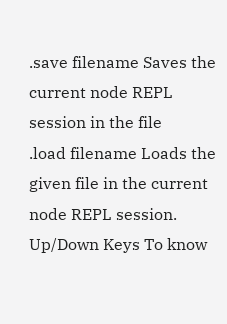.save filename Saves the current node REPL session in the file
.load filename Loads the given file in the current node REPL session.
Up/Down Keys To know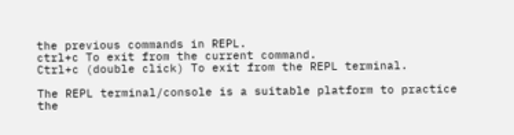the previous commands in REPL.
ctrl+c To exit from the current command.
Ctrl+c (double click) To exit from the REPL terminal.

The REPL terminal/console is a suitable platform to practice the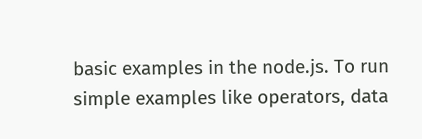basic examples in the node.js. To run simple examples like operators, data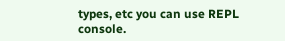types, etc you can use REPL console.